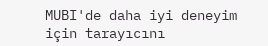MUBI'de daha iyi deneyim için tarayıcını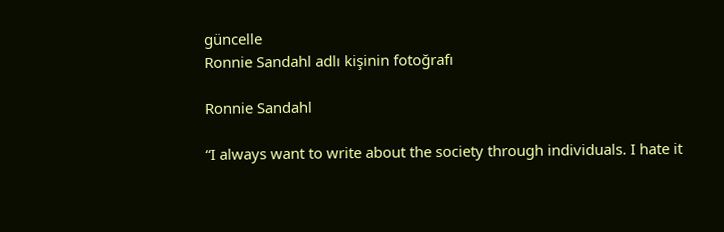güncelle
Ronnie Sandahl adlı kişinin fotoğrafı

Ronnie Sandahl

“I always want to write about the society through individuals. I hate it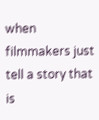when filmmakers just tell a story that is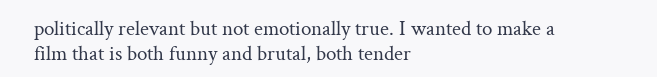politically relevant but not emotionally true. I wanted to make a film that is both funny and brutal, both tender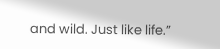and wild. Just like life.”